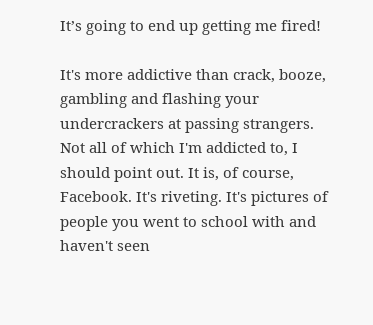It’s going to end up getting me fired!

It's more addictive than crack, booze, gambling and flashing your undercrackers at passing strangers. Not all of which I'm addicted to, I should point out. It is, of course, Facebook. It's riveting. It's pictures of people you went to school with and haven't seen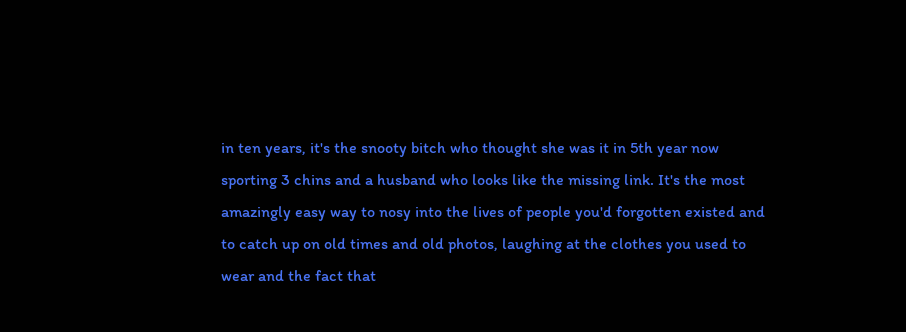in ten years, it's the snooty bitch who thought she was it in 5th year now sporting 3 chins and a husband who looks like the missing link. It's the most amazingly easy way to nosy into the lives of people you'd forgotten existed and to catch up on old times and old photos, laughing at the clothes you used to wear and the fact that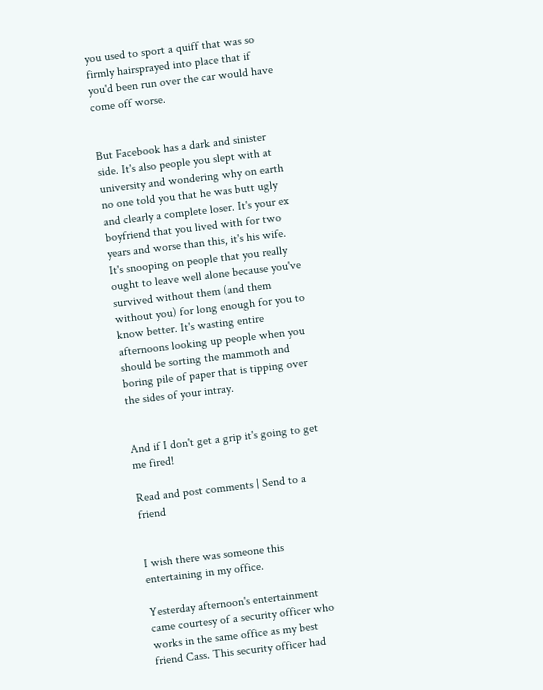you used to sport a quiff that was so firmly hairsprayed into place that if you'd been run over the car would have come off worse.


But Facebook has a dark and sinister side. It's also people you slept with at university and wondering why on earth no one told you that he was butt ugly and clearly a complete loser. It's your ex boyfriend that you lived with for two years and worse than this, it's his wife. It's snooping on people that you really ought to leave well alone because you've survived without them (and them without you) for long enough for you to know better. It's wasting entire afternoons looking up people when you should be sorting the mammoth and boring pile of paper that is tipping over the sides of your intray.


And if I don't get a grip it's going to get me fired!

Read and post comments | Send to a friend


I wish there was someone this entertaining in my office.

Yesterday afternoon's entertainment came courtesy of a security officer who works in the same office as my best friend Cass. This security officer had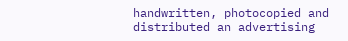handwritten, photocopied and distributed an advertising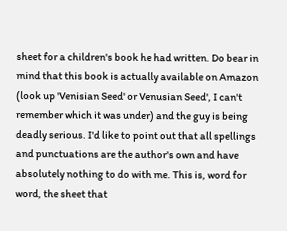sheet for a children's book he had written. Do bear in mind that this book is actually available on Amazon (look up 'Venisian Seed' or Venusian Seed', I can't remember which it was under) and the guy is being deadly serious. I'd like to point out that all spellings and punctuations are the author's own and have absolutely nothing to do with me. This is, word for word, the sheet that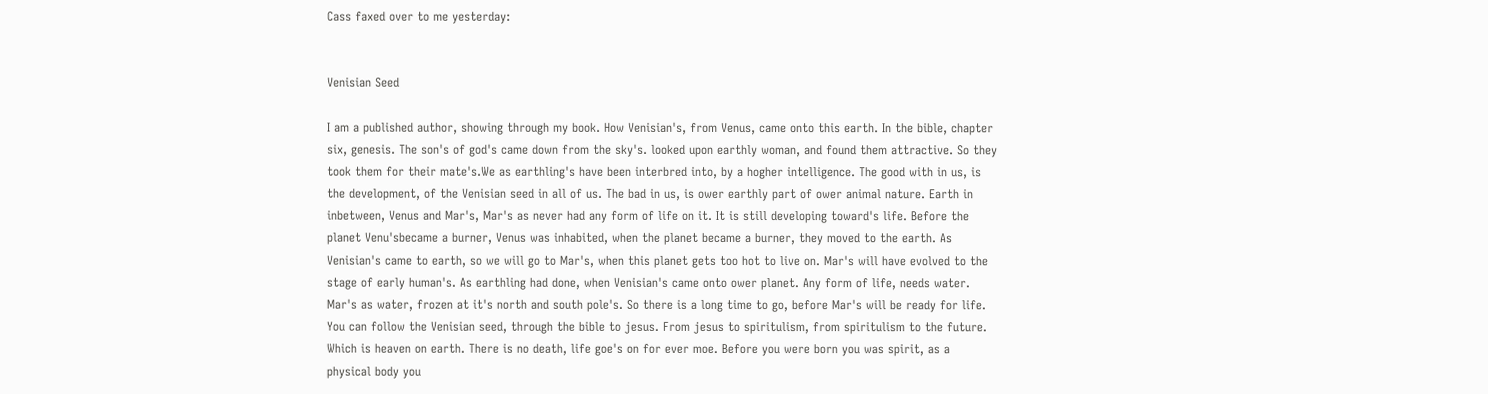Cass faxed over to me yesterday:


Venisian Seed

I am a published author, showing through my book. How Venisian's, from Venus, came onto this earth. In the bible, chapter six, genesis. The son's of god's came down from the sky's. looked upon earthly woman, and found them attractive. So they took them for their mate's.We as earthling's have been interbred into, by a hogher intelligence. The good with in us, is the development, of the Venisian seed in all of us. The bad in us, is ower earthly part of ower animal nature. Earth in inbetween, Venus and Mar's, Mar's as never had any form of life on it. It is still developing toward's life. Before the planet Venu'sbecame a burner, Venus was inhabited, when the planet became a burner, they moved to the earth. As Venisian's came to earth, so we will go to Mar's, when this planet gets too hot to live on. Mar's will have evolved to the stage of early human's. As earthling had done, when Venisian's came onto ower planet. Any form of life, needs water. Mar's as water, frozen at it's north and south pole's. So there is a long time to go, before Mar's will be ready for life. You can follow the Venisian seed, through the bible to jesus. From jesus to spiritulism, from spiritulism to the future. Which is heaven on earth. There is no death, life goe's on for ever moe. Before you were born you was spirit, as a physical body you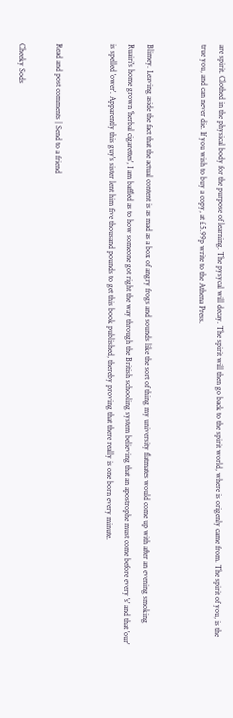are spirit. Clothed in the physical body for the purpose of learning. The pysycal will decay. The spirit will then go back to the spirit world, where is origenly came from. The spirit of you, is the true you, and can never die. If you wish to buy a copy, at £5.99p write to the Athena Press.


Blimey. Leaving aside the fact that the actual content is as mad as a box of angry frogs and sounds like the sort of thing my university flatmates would come up with after an evening smoking Ruairi's home grown 'herbal cigarettes', I am baffled as to how someone got right the way through the British schooling system believing that an apostrophe must come before every 's' and that 'our' is spelled 'ower'. Apparently this guy's sister lent him five thousand pounds to get this book published, thereby proving that there really is one born every minute.


Read and post comments | Send to a friend

Cheeky Sods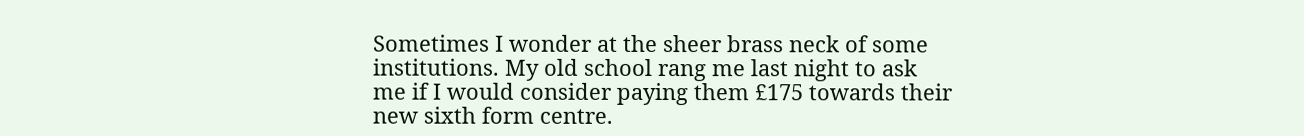Sometimes I wonder at the sheer brass neck of some institutions. My old school rang me last night to ask me if I would consider paying them £175 towards their new sixth form centre.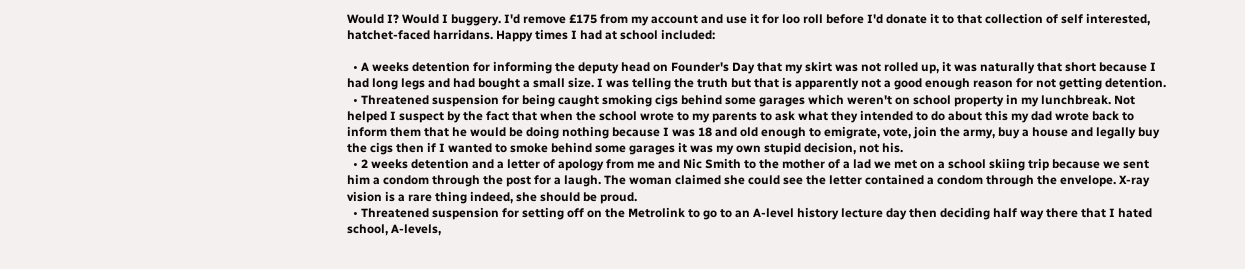Would I? Would I buggery. I'd remove £175 from my account and use it for loo roll before I'd donate it to that collection of self interested, hatchet-faced harridans. Happy times I had at school included:

  • A weeks detention for informing the deputy head on Founder's Day that my skirt was not rolled up, it was naturally that short because I had long legs and had bought a small size. I was telling the truth but that is apparently not a good enough reason for not getting detention.
  • Threatened suspension for being caught smoking cigs behind some garages which weren't on school property in my lunchbreak. Not helped I suspect by the fact that when the school wrote to my parents to ask what they intended to do about this my dad wrote back to inform them that he would be doing nothing because I was 18 and old enough to emigrate, vote, join the army, buy a house and legally buy the cigs then if I wanted to smoke behind some garages it was my own stupid decision, not his.
  • 2 weeks detention and a letter of apology from me and Nic Smith to the mother of a lad we met on a school skiing trip because we sent him a condom through the post for a laugh. The woman claimed she could see the letter contained a condom through the envelope. X-ray vision is a rare thing indeed, she should be proud.
  • Threatened suspension for setting off on the Metrolink to go to an A-level history lecture day then deciding half way there that I hated school, A-levels,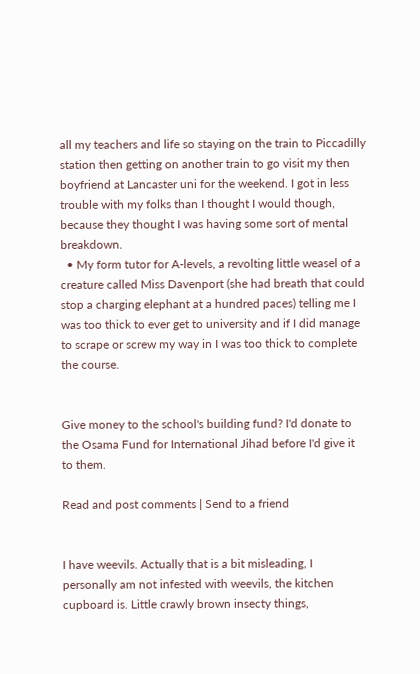all my teachers and life so staying on the train to Piccadilly station then getting on another train to go visit my then boyfriend at Lancaster uni for the weekend. I got in less trouble with my folks than I thought I would though, because they thought I was having some sort of mental breakdown.
  • My form tutor for A-levels, a revolting little weasel of a creature called Miss Davenport (she had breath that could stop a charging elephant at a hundred paces) telling me I was too thick to ever get to university and if I did manage to scrape or screw my way in I was too thick to complete the course.


Give money to the school's building fund? I'd donate to the Osama Fund for International Jihad before I'd give it to them.

Read and post comments | Send to a friend


I have weevils. Actually that is a bit misleading, I personally am not infested with weevils, the kitchen cupboard is. Little crawly brown insecty things,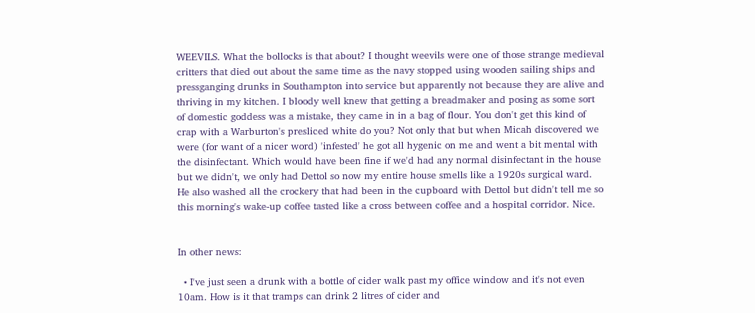WEEVILS. What the bollocks is that about? I thought weevils were one of those strange medieval critters that died out about the same time as the navy stopped using wooden sailing ships and pressganging drunks in Southampton into service but apparently not because they are alive and thriving in my kitchen. I bloody well knew that getting a breadmaker and posing as some sort of domestic goddess was a mistake, they came in in a bag of flour. You don't get this kind of crap with a Warburton's presliced white do you? Not only that but when Micah discovered we were (for want of a nicer word) 'infested' he got all hygenic on me and went a bit mental with the disinfectant. Which would have been fine if we'd had any normal disinfectant in the house but we didn't, we only had Dettol so now my entire house smells like a 1920s surgical ward. He also washed all the crockery that had been in the cupboard with Dettol but didn't tell me so this morning's wake-up coffee tasted like a cross between coffee and a hospital corridor. Nice.


In other news:

  • I've just seen a drunk with a bottle of cider walk past my office window and it's not even 10am. How is it that tramps can drink 2 litres of cider and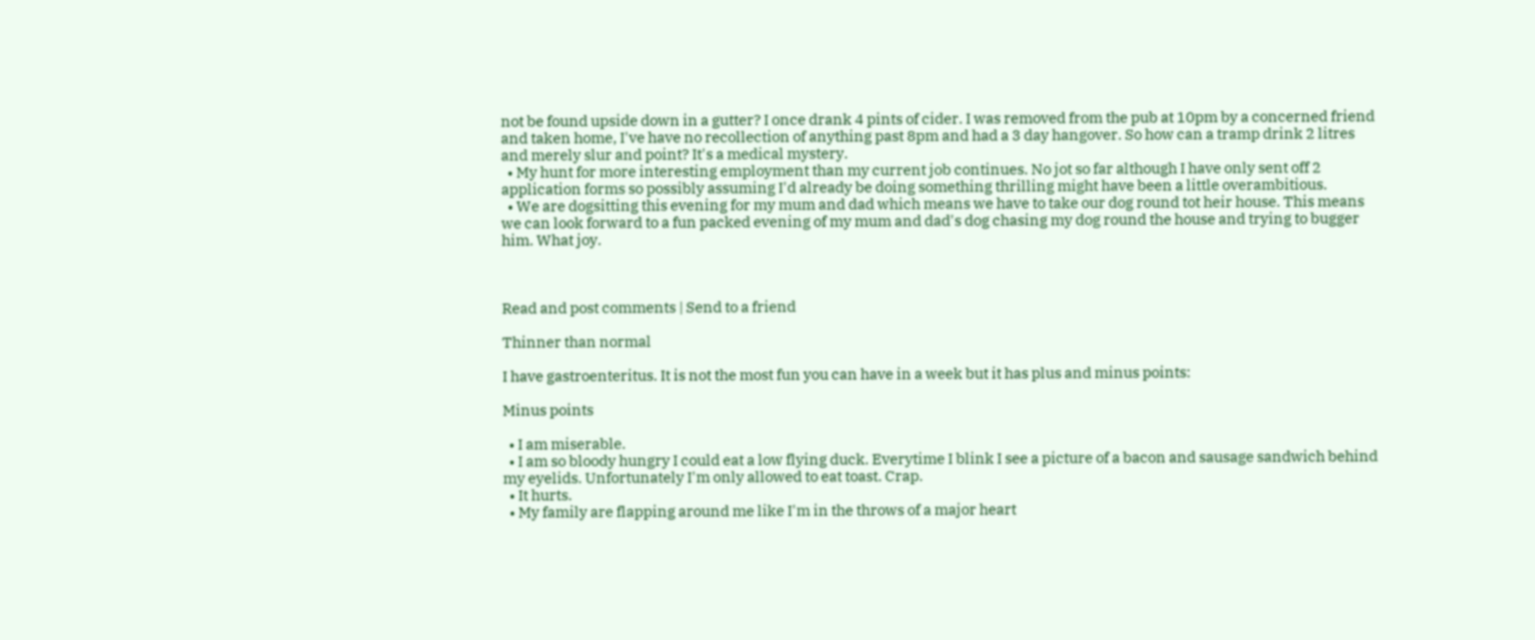not be found upside down in a gutter? I once drank 4 pints of cider. I was removed from the pub at 10pm by a concerned friend and taken home, I've have no recollection of anything past 8pm and had a 3 day hangover. So how can a tramp drink 2 litres and merely slur and point? It's a medical mystery.
  • My hunt for more interesting employment than my current job continues. No jot so far although I have only sent off 2 application forms so possibly assuming I'd already be doing something thrilling might have been a little overambitious.
  • We are dogsitting this evening for my mum and dad which means we have to take our dog round tot heir house. This means we can look forward to a fun packed evening of my mum and dad's dog chasing my dog round the house and trying to bugger him. What joy.



Read and post comments | Send to a friend

Thinner than normal

I have gastroenteritus. It is not the most fun you can have in a week but it has plus and minus points:

Minus points

  • I am miserable.
  • I am so bloody hungry I could eat a low flying duck. Everytime I blink I see a picture of a bacon and sausage sandwich behind my eyelids. Unfortunately I'm only allowed to eat toast. Crap.
  • It hurts.
  • My family are flapping around me like I'm in the throws of a major heart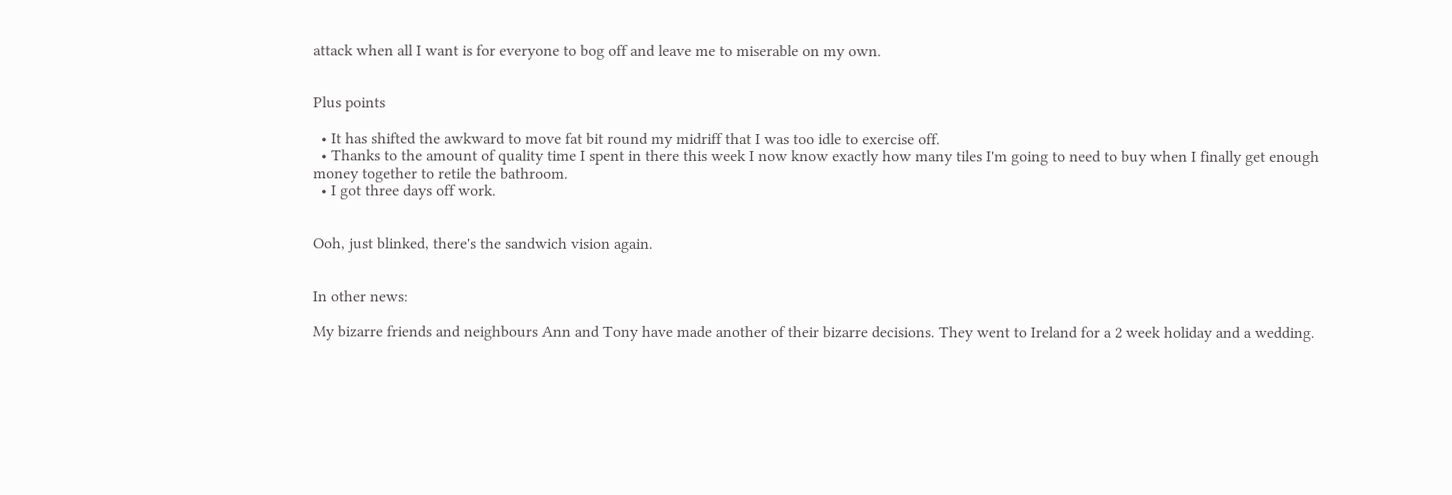attack when all I want is for everyone to bog off and leave me to miserable on my own.


Plus points

  • It has shifted the awkward to move fat bit round my midriff that I was too idle to exercise off.
  • Thanks to the amount of quality time I spent in there this week I now know exactly how many tiles I'm going to need to buy when I finally get enough money together to retile the bathroom.
  • I got three days off work.


Ooh, just blinked, there's the sandwich vision again.


In other news:

My bizarre friends and neighbours Ann and Tony have made another of their bizarre decisions. They went to Ireland for a 2 week holiday and a wedding.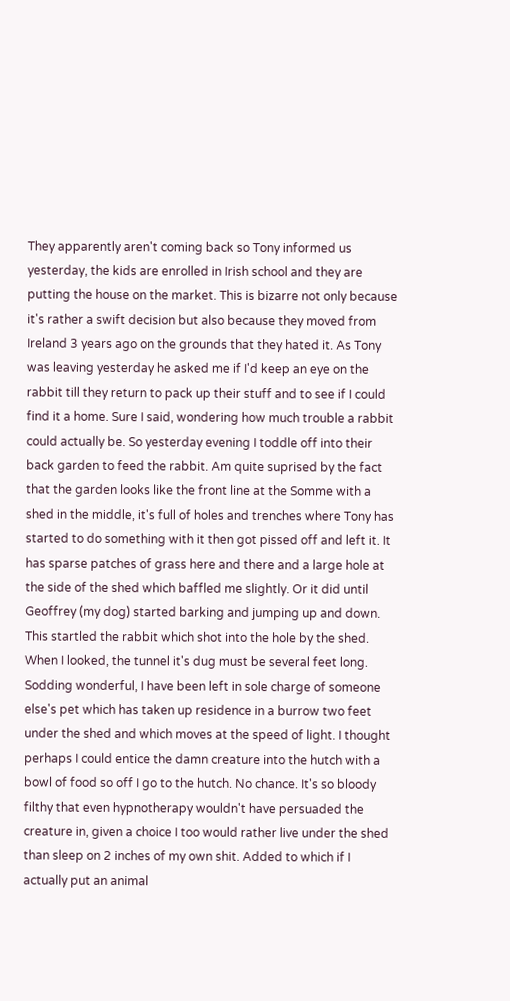They apparently aren't coming back so Tony informed us yesterday, the kids are enrolled in Irish school and they are putting the house on the market. This is bizarre not only because it's rather a swift decision but also because they moved from Ireland 3 years ago on the grounds that they hated it. As Tony was leaving yesterday he asked me if I'd keep an eye on the rabbit till they return to pack up their stuff and to see if I could find it a home. Sure I said, wondering how much trouble a rabbit could actually be. So yesterday evening I toddle off into their back garden to feed the rabbit. Am quite suprised by the fact that the garden looks like the front line at the Somme with a shed in the middle, it's full of holes and trenches where Tony has started to do something with it then got pissed off and left it. It has sparse patches of grass here and there and a large hole at the side of the shed which baffled me slightly. Or it did until Geoffrey (my dog) started barking and jumping up and down. This startled the rabbit which shot into the hole by the shed. When I looked, the tunnel it's dug must be several feet long. Sodding wonderful, I have been left in sole charge of someone else's pet which has taken up residence in a burrow two feet under the shed and which moves at the speed of light. I thought perhaps I could entice the damn creature into the hutch with a bowl of food so off I go to the hutch. No chance. It's so bloody filthy that even hypnotherapy wouldn't have persuaded the creature in, given a choice I too would rather live under the shed than sleep on 2 inches of my own shit. Added to which if I actually put an animal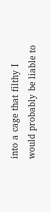into a cage that filthy I would probably be liable to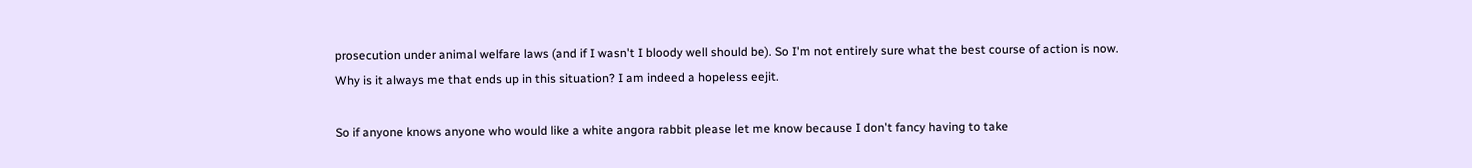prosecution under animal welfare laws (and if I wasn't I bloody well should be). So I'm not entirely sure what the best course of action is now. Why is it always me that ends up in this situation? I am indeed a hopeless eejit.

So if anyone knows anyone who would like a white angora rabbit please let me know because I don't fancy having to take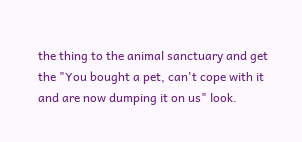the thing to the animal sanctuary and get the "You bought a pet, can't cope with it and are now dumping it on us" look.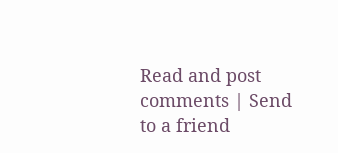Read and post comments | Send to a friend